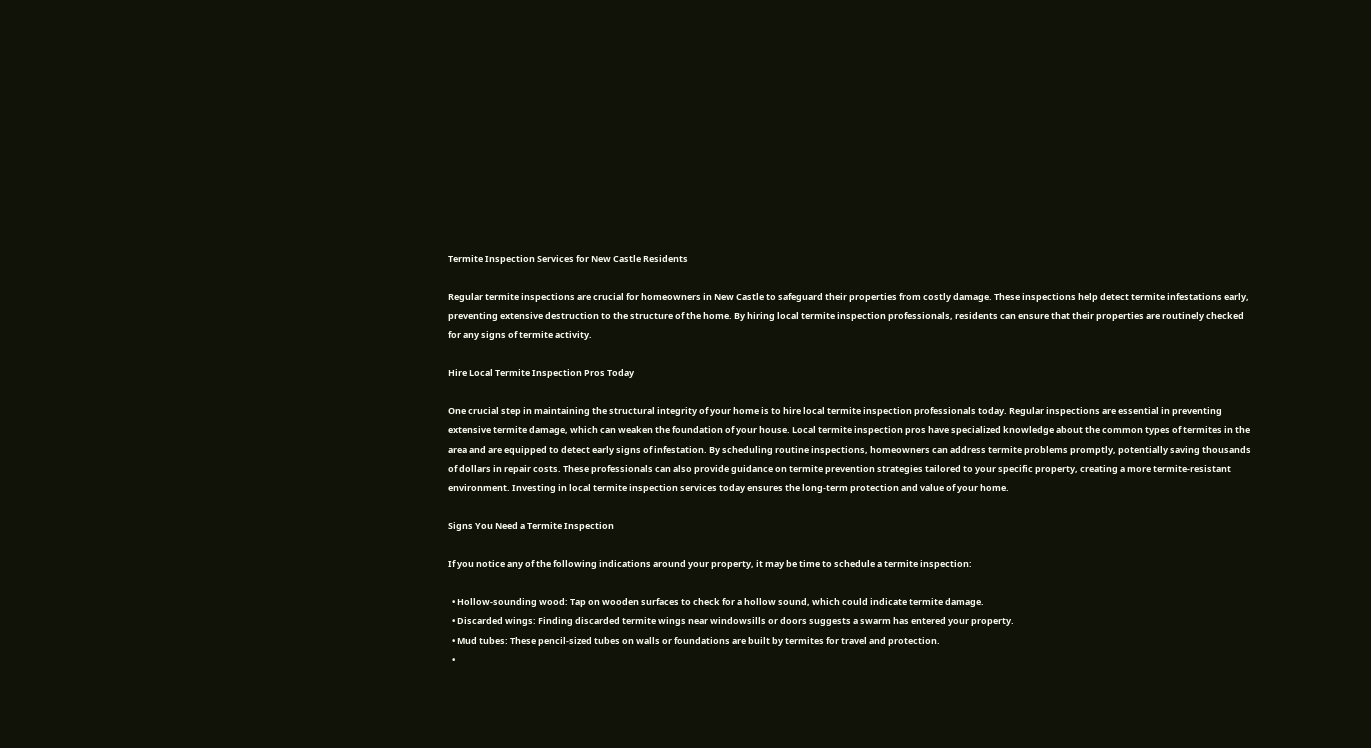Termite Inspection Services for New Castle Residents

Regular termite inspections are crucial for homeowners in New Castle to safeguard their properties from costly damage. These inspections help detect termite infestations early, preventing extensive destruction to the structure of the home. By hiring local termite inspection professionals, residents can ensure that their properties are routinely checked for any signs of termite activity.

Hire Local Termite Inspection Pros Today

One crucial step in maintaining the structural integrity of your home is to hire local termite inspection professionals today. Regular inspections are essential in preventing extensive termite damage, which can weaken the foundation of your house. Local termite inspection pros have specialized knowledge about the common types of termites in the area and are equipped to detect early signs of infestation. By scheduling routine inspections, homeowners can address termite problems promptly, potentially saving thousands of dollars in repair costs. These professionals can also provide guidance on termite prevention strategies tailored to your specific property, creating a more termite-resistant environment. Investing in local termite inspection services today ensures the long-term protection and value of your home.

Signs You Need a Termite Inspection

If you notice any of the following indications around your property, it may be time to schedule a termite inspection:

  • Hollow-sounding wood: Tap on wooden surfaces to check for a hollow sound, which could indicate termite damage.
  • Discarded wings: Finding discarded termite wings near windowsills or doors suggests a swarm has entered your property.
  • Mud tubes: These pencil-sized tubes on walls or foundations are built by termites for travel and protection.
  •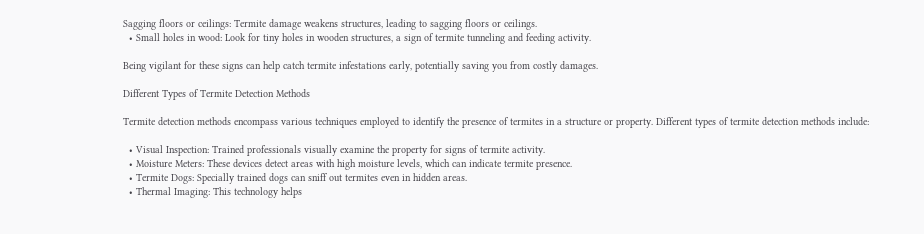Sagging floors or ceilings: Termite damage weakens structures, leading to sagging floors or ceilings.
  • Small holes in wood: Look for tiny holes in wooden structures, a sign of termite tunneling and feeding activity.

Being vigilant for these signs can help catch termite infestations early, potentially saving you from costly damages.

Different Types of Termite Detection Methods

Termite detection methods encompass various techniques employed to identify the presence of termites in a structure or property. Different types of termite detection methods include:

  • Visual Inspection: Trained professionals visually examine the property for signs of termite activity.
  • Moisture Meters: These devices detect areas with high moisture levels, which can indicate termite presence.
  • Termite Dogs: Specially trained dogs can sniff out termites even in hidden areas.
  • Thermal Imaging: This technology helps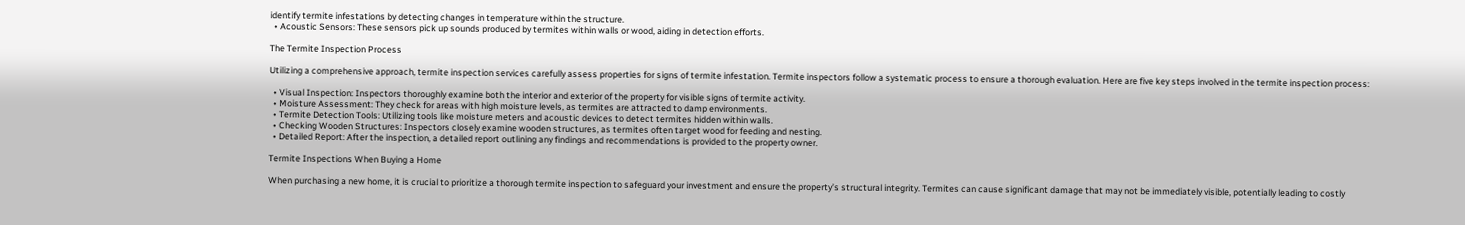identify termite infestations by detecting changes in temperature within the structure.
  • Acoustic Sensors: These sensors pick up sounds produced by termites within walls or wood, aiding in detection efforts.

The Termite Inspection Process

Utilizing a comprehensive approach, termite inspection services carefully assess properties for signs of termite infestation. Termite inspectors follow a systematic process to ensure a thorough evaluation. Here are five key steps involved in the termite inspection process:

  • Visual Inspection: Inspectors thoroughly examine both the interior and exterior of the property for visible signs of termite activity.
  • Moisture Assessment: They check for areas with high moisture levels, as termites are attracted to damp environments.
  • Termite Detection Tools: Utilizing tools like moisture meters and acoustic devices to detect termites hidden within walls.
  • Checking Wooden Structures: Inspectors closely examine wooden structures, as termites often target wood for feeding and nesting.
  • Detailed Report: After the inspection, a detailed report outlining any findings and recommendations is provided to the property owner.

Termite Inspections When Buying a Home

When purchasing a new home, it is crucial to prioritize a thorough termite inspection to safeguard your investment and ensure the property’s structural integrity. Termites can cause significant damage that may not be immediately visible, potentially leading to costly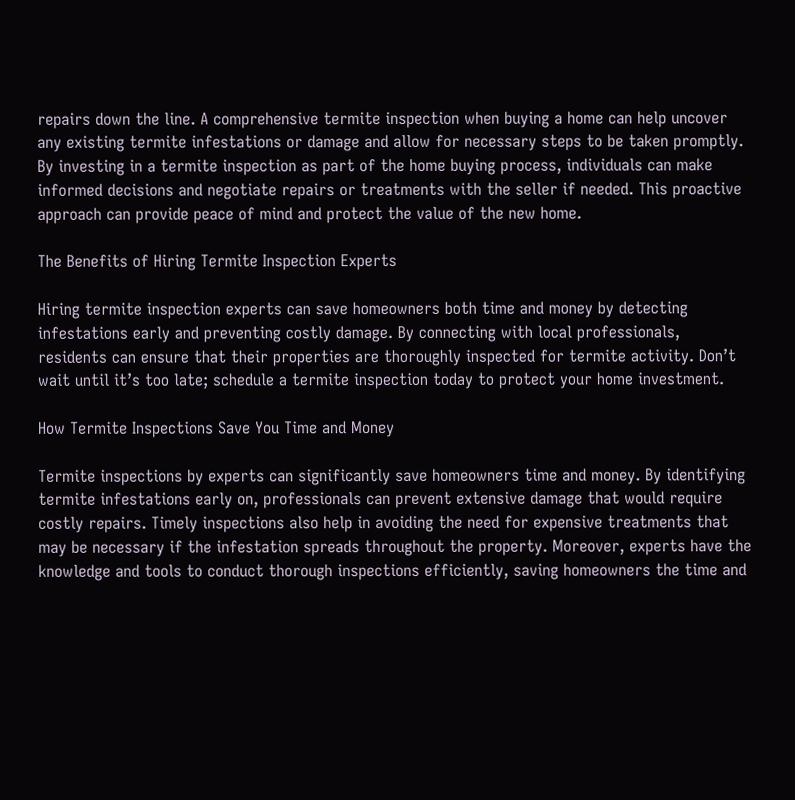repairs down the line. A comprehensive termite inspection when buying a home can help uncover any existing termite infestations or damage and allow for necessary steps to be taken promptly. By investing in a termite inspection as part of the home buying process, individuals can make informed decisions and negotiate repairs or treatments with the seller if needed. This proactive approach can provide peace of mind and protect the value of the new home.

The Benefits of Hiring Termite Inspection Experts

Hiring termite inspection experts can save homeowners both time and money by detecting infestations early and preventing costly damage. By connecting with local professionals, residents can ensure that their properties are thoroughly inspected for termite activity. Don’t wait until it’s too late; schedule a termite inspection today to protect your home investment.

How Termite Inspections Save You Time and Money

Termite inspections by experts can significantly save homeowners time and money. By identifying termite infestations early on, professionals can prevent extensive damage that would require costly repairs. Timely inspections also help in avoiding the need for expensive treatments that may be necessary if the infestation spreads throughout the property. Moreover, experts have the knowledge and tools to conduct thorough inspections efficiently, saving homeowners the time and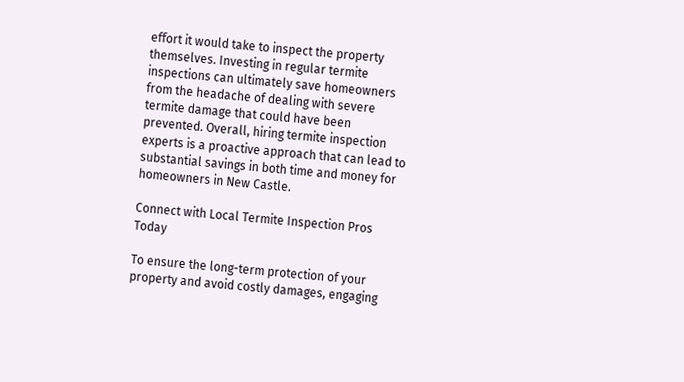effort it would take to inspect the property themselves. Investing in regular termite inspections can ultimately save homeowners from the headache of dealing with severe termite damage that could have been prevented. Overall, hiring termite inspection experts is a proactive approach that can lead to substantial savings in both time and money for homeowners in New Castle.

Connect with Local Termite Inspection Pros Today

To ensure the long-term protection of your property and avoid costly damages, engaging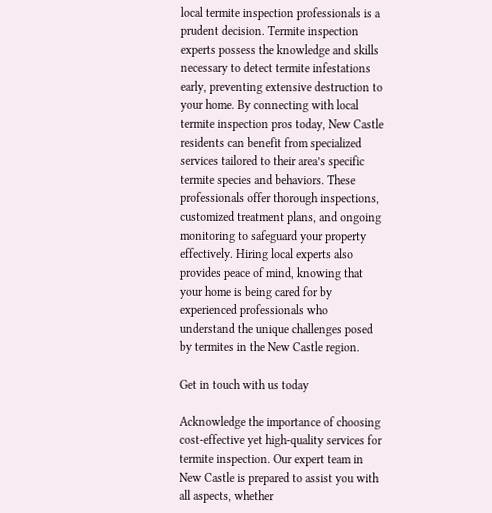local termite inspection professionals is a prudent decision. Termite inspection experts possess the knowledge and skills necessary to detect termite infestations early, preventing extensive destruction to your home. By connecting with local termite inspection pros today, New Castle residents can benefit from specialized services tailored to their area’s specific termite species and behaviors. These professionals offer thorough inspections, customized treatment plans, and ongoing monitoring to safeguard your property effectively. Hiring local experts also provides peace of mind, knowing that your home is being cared for by experienced professionals who understand the unique challenges posed by termites in the New Castle region.

Get in touch with us today

Acknowledge the importance of choosing cost-effective yet high-quality services for termite inspection. Our expert team in New Castle is prepared to assist you with all aspects, whether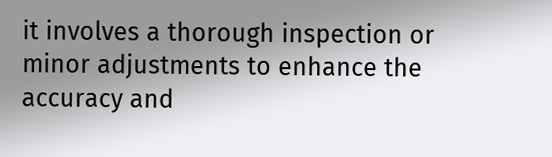it involves a thorough inspection or minor adjustments to enhance the accuracy and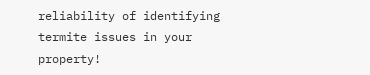reliability of identifying termite issues in your property!